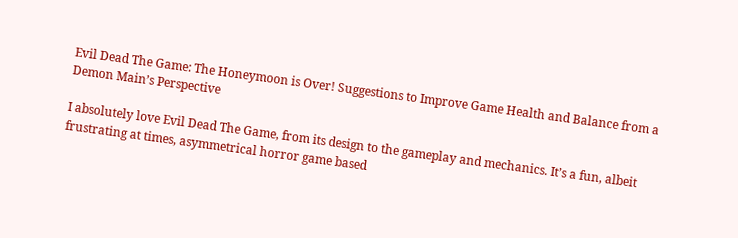Evil Dead The Game: The Honeymoon is Over! Suggestions to Improve Game Health and Balance from a Demon Main’s Perspective

I absolutely love Evil Dead The Game, from its design to the gameplay and mechanics. It’s a fun, albeit frustrating at times, asymmetrical horror game based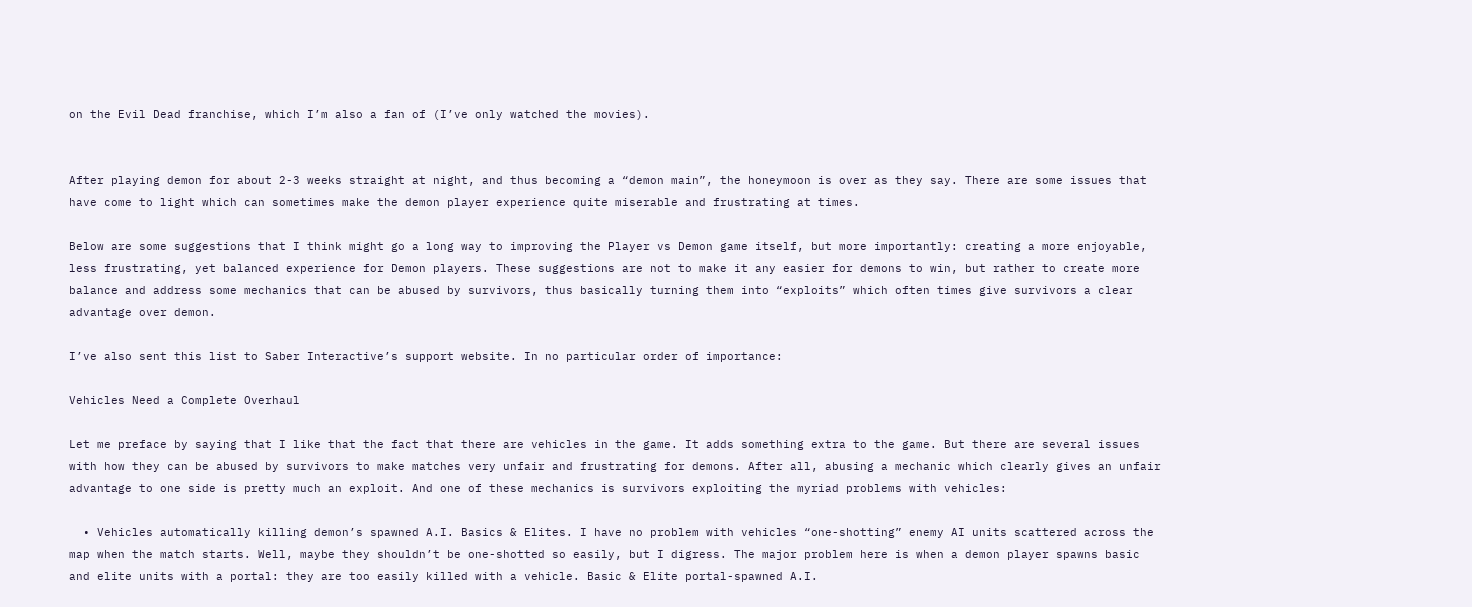on the Evil Dead franchise, which I’m also a fan of (I’ve only watched the movies).


After playing demon for about 2-3 weeks straight at night, and thus becoming a “demon main”, the honeymoon is over as they say. There are some issues that have come to light which can sometimes make the demon player experience quite miserable and frustrating at times.

Below are some suggestions that I think might go a long way to improving the Player vs Demon game itself, but more importantly: creating a more enjoyable, less frustrating, yet balanced experience for Demon players. These suggestions are not to make it any easier for demons to win, but rather to create more balance and address some mechanics that can be abused by survivors, thus basically turning them into “exploits” which often times give survivors a clear advantage over demon.

I’ve also sent this list to Saber Interactive’s support website. In no particular order of importance:

Vehicles Need a Complete Overhaul

Let me preface by saying that I like that the fact that there are vehicles in the game. It adds something extra to the game. But there are several issues with how they can be abused by survivors to make matches very unfair and frustrating for demons. After all, abusing a mechanic which clearly gives an unfair advantage to one side is pretty much an exploit. And one of these mechanics is survivors exploiting the myriad problems with vehicles:

  • Vehicles automatically killing demon’s spawned A.I. Basics & Elites. I have no problem with vehicles “one-shotting” enemy AI units scattered across the map when the match starts. Well, maybe they shouldn’t be one-shotted so easily, but I digress. The major problem here is when a demon player spawns basic and elite units with a portal: they are too easily killed with a vehicle. Basic & Elite portal-spawned A.I.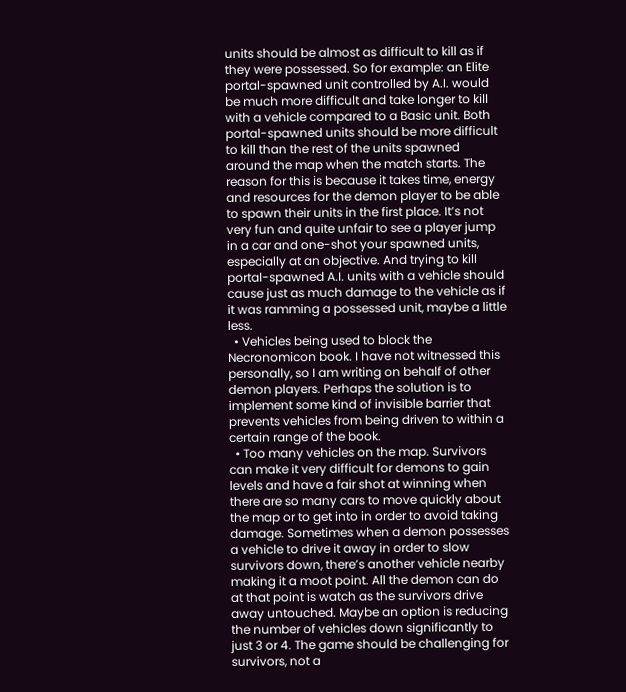units should be almost as difficult to kill as if they were possessed. So for example: an Elite portal-spawned unit controlled by A.I. would be much more difficult and take longer to kill with a vehicle compared to a Basic unit. Both portal-spawned units should be more difficult to kill than the rest of the units spawned around the map when the match starts. The reason for this is because it takes time, energy and resources for the demon player to be able to spawn their units in the first place. It’s not very fun and quite unfair to see a player jump in a car and one-shot your spawned units, especially at an objective. And trying to kill portal-spawned A.I. units with a vehicle should cause just as much damage to the vehicle as if it was ramming a possessed unit, maybe a little less.
  • Vehicles being used to block the Necronomicon book. I have not witnessed this personally, so I am writing on behalf of other demon players. Perhaps the solution is to implement some kind of invisible barrier that prevents vehicles from being driven to within a certain range of the book.
  • Too many vehicles on the map. Survivors can make it very difficult for demons to gain levels and have a fair shot at winning when there are so many cars to move quickly about the map or to get into in order to avoid taking damage. Sometimes when a demon possesses a vehicle to drive it away in order to slow survivors down, there’s another vehicle nearby making it a moot point. All the demon can do at that point is watch as the survivors drive away untouched. Maybe an option is reducing the number of vehicles down significantly to just 3 or 4. The game should be challenging for survivors, not a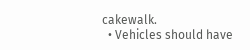cakewalk.
  • Vehicles should have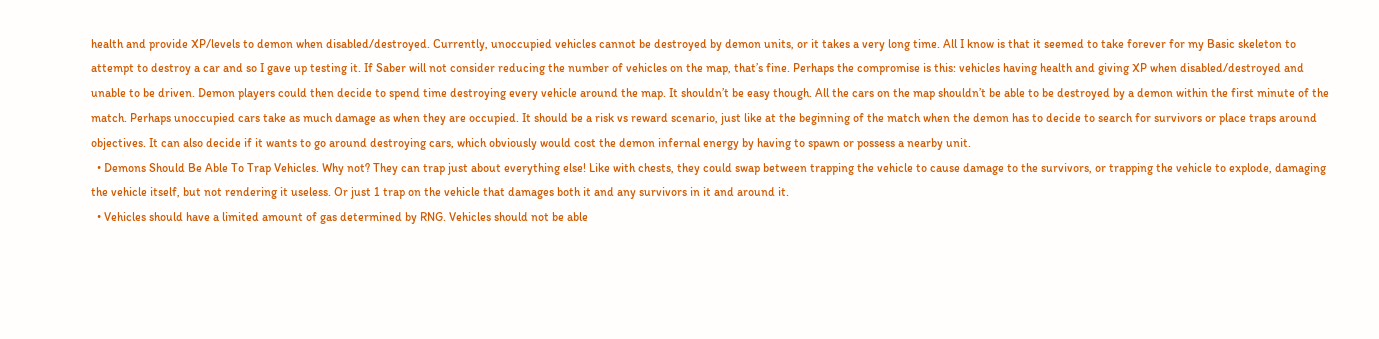health and provide XP/levels to demon when disabled/destroyed. Currently, unoccupied vehicles cannot be destroyed by demon units, or it takes a very long time. All I know is that it seemed to take forever for my Basic skeleton to attempt to destroy a car and so I gave up testing it. If Saber will not consider reducing the number of vehicles on the map, that’s fine. Perhaps the compromise is this: vehicles having health and giving XP when disabled/destroyed and unable to be driven. Demon players could then decide to spend time destroying every vehicle around the map. It shouldn’t be easy though. All the cars on the map shouldn’t be able to be destroyed by a demon within the first minute of the match. Perhaps unoccupied cars take as much damage as when they are occupied. It should be a risk vs reward scenario, just like at the beginning of the match when the demon has to decide to search for survivors or place traps around objectives. It can also decide if it wants to go around destroying cars, which obviously would cost the demon infernal energy by having to spawn or possess a nearby unit.
  • Demons Should Be Able To Trap Vehicles. Why not? They can trap just about everything else! Like with chests, they could swap between trapping the vehicle to cause damage to the survivors, or trapping the vehicle to explode, damaging the vehicle itself, but not rendering it useless. Or just 1 trap on the vehicle that damages both it and any survivors in it and around it.
  • Vehicles should have a limited amount of gas determined by RNG. Vehicles should not be able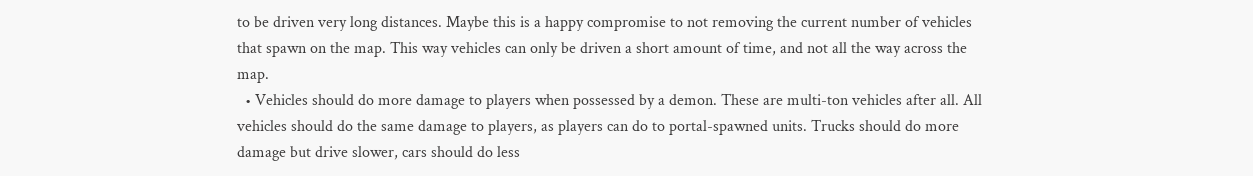to be driven very long distances. Maybe this is a happy compromise to not removing the current number of vehicles that spawn on the map. This way vehicles can only be driven a short amount of time, and not all the way across the map.
  • Vehicles should do more damage to players when possessed by a demon. These are multi-ton vehicles after all. All vehicles should do the same damage to players, as players can do to portal-spawned units. Trucks should do more damage but drive slower, cars should do less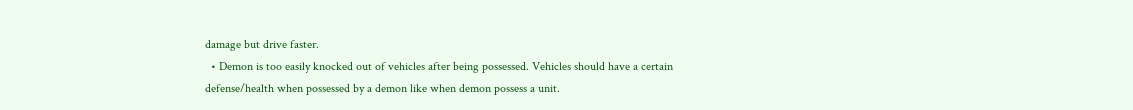damage but drive faster.
  • Demon is too easily knocked out of vehicles after being possessed. Vehicles should have a certain defense/health when possessed by a demon like when demon possess a unit.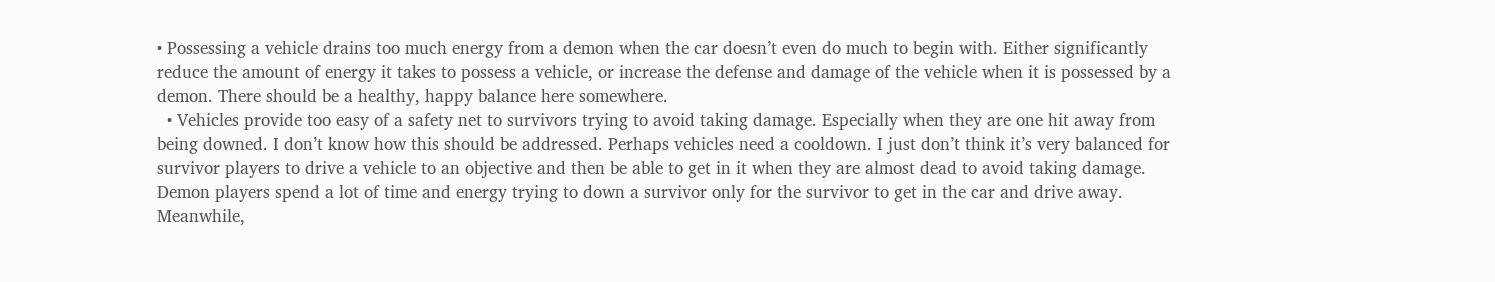• Possessing a vehicle drains too much energy from a demon when the car doesn’t even do much to begin with. Either significantly reduce the amount of energy it takes to possess a vehicle, or increase the defense and damage of the vehicle when it is possessed by a demon. There should be a healthy, happy balance here somewhere.
  • Vehicles provide too easy of a safety net to survivors trying to avoid taking damage. Especially when they are one hit away from being downed. I don’t know how this should be addressed. Perhaps vehicles need a cooldown. I just don’t think it’s very balanced for survivor players to drive a vehicle to an objective and then be able to get in it when they are almost dead to avoid taking damage. Demon players spend a lot of time and energy trying to down a survivor only for the survivor to get in the car and drive away. Meanwhile,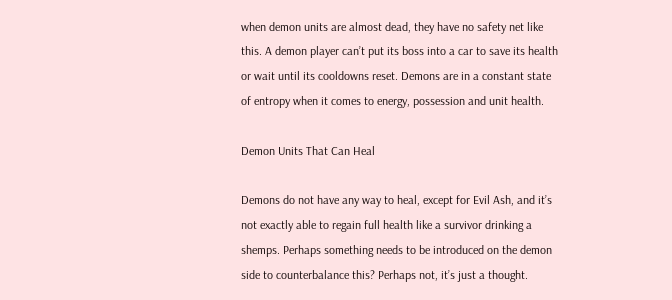when demon units are almost dead, they have no safety net like this. A demon player can’t put its boss into a car to save its health or wait until its cooldowns reset. Demons are in a constant state of entropy when it comes to energy, possession and unit health.

Demon Units That Can Heal

Demons do not have any way to heal, except for Evil Ash, and it’s not exactly able to regain full health like a survivor drinking a shemps. Perhaps something needs to be introduced on the demon side to counterbalance this? Perhaps not, it’s just a thought.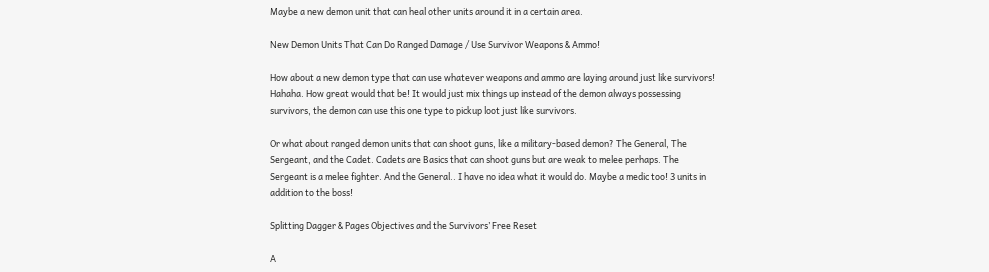Maybe a new demon unit that can heal other units around it in a certain area.

New Demon Units That Can Do Ranged Damage / Use Survivor Weapons & Ammo!

How about a new demon type that can use whatever weapons and ammo are laying around just like survivors! Hahaha. How great would that be! It would just mix things up instead of the demon always possessing survivors, the demon can use this one type to pickup loot just like survivors.

Or what about ranged demon units that can shoot guns, like a military-based demon? The General, The Sergeant, and the Cadet. Cadets are Basics that can shoot guns but are weak to melee perhaps. The Sergeant is a melee fighter. And the General.. I have no idea what it would do. Maybe a medic too! 3 units in addition to the boss!

Splitting Dagger & Pages Objectives and the Survivors’ Free Reset

A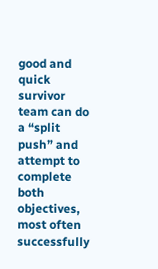good and quick survivor team can do a “split push” and attempt to complete both objectives, most often successfully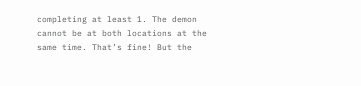completing at least 1. The demon cannot be at both locations at the same time. That’s fine! But the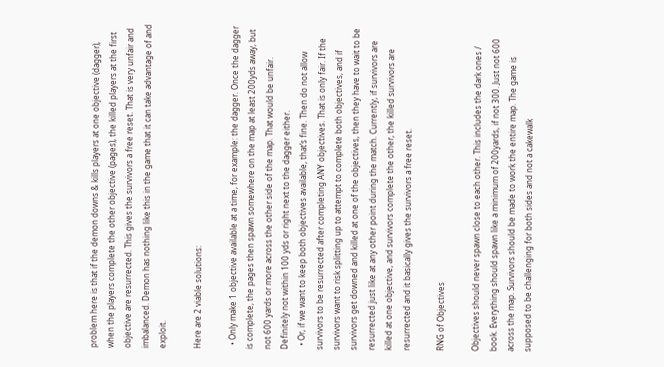problem here is that if the demon downs & kills players at one objective (dagger), when the players complete the other objective (pages), the killed players at the first objective are resurrected. This gives the survivors a free reset. That is very unfair and imbalanced. Demon has nothing like this in the game that it can take advantage of and exploit.

Here are 2 viable solutions:

  • Only make 1 objective available at a time, for example: the dagger. Once the dagger is complete, the pages then spawn somewhere on the map at least 200yds away, but not 600 yards or more across the other side of the map. That would be unfair. Definitely not within 100 yds or right next to the dagger either.
  • Or, if we want to keep both objectives available, that’s fine. Then do not allow survivors to be resurrected after completing ANY objectives. That is only fair. If the survivors want to risk splitting up to attempt to complete both objectives, and if survivors get downed and killed at one of the objectives, then they have to wait to be resurrected just like at any other point during the match. Currently, if survivors are killed at one objective, and survivors complete the other, the killed survivors are resurrected and it basically gives the survivors a free reset.

RNG of Objectives

Objectives should never spawn close to each other. This includes the dark ones / book. Everything should spawn like a minimum of 200yards, if not 300. Just not 600 across the map. Survivors should be made to work the entire map. The game is supposed to be challenging for both sides and not a cakewalk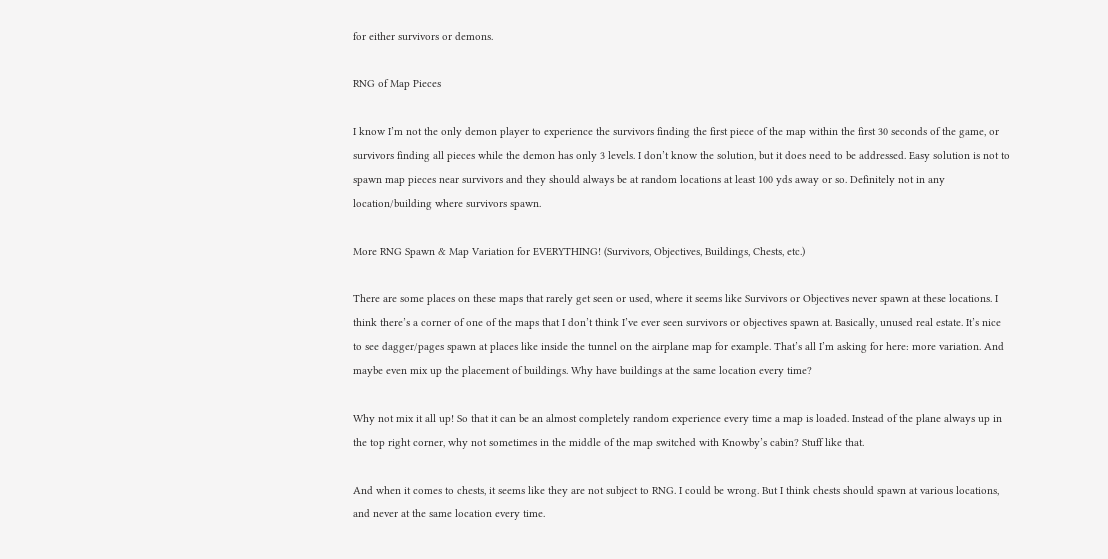for either survivors or demons.

RNG of Map Pieces

I know I’m not the only demon player to experience the survivors finding the first piece of the map within the first 30 seconds of the game, or survivors finding all pieces while the demon has only 3 levels. I don’t know the solution, but it does need to be addressed. Easy solution is not to spawn map pieces near survivors and they should always be at random locations at least 100 yds away or so. Definitely not in any location/building where survivors spawn.

More RNG Spawn & Map Variation for EVERYTHING! (Survivors, Objectives, Buildings, Chests, etc.)

There are some places on these maps that rarely get seen or used, where it seems like Survivors or Objectives never spawn at these locations. I think there’s a corner of one of the maps that I don’t think I’ve ever seen survivors or objectives spawn at. Basically, unused real estate. It’s nice to see dagger/pages spawn at places like inside the tunnel on the airplane map for example. That’s all I’m asking for here: more variation. And maybe even mix up the placement of buildings. Why have buildings at the same location every time?

Why not mix it all up! So that it can be an almost completely random experience every time a map is loaded. Instead of the plane always up in the top right corner, why not sometimes in the middle of the map switched with Knowby’s cabin? Stuff like that.

And when it comes to chests, it seems like they are not subject to RNG. I could be wrong. But I think chests should spawn at various locations, and never at the same location every time.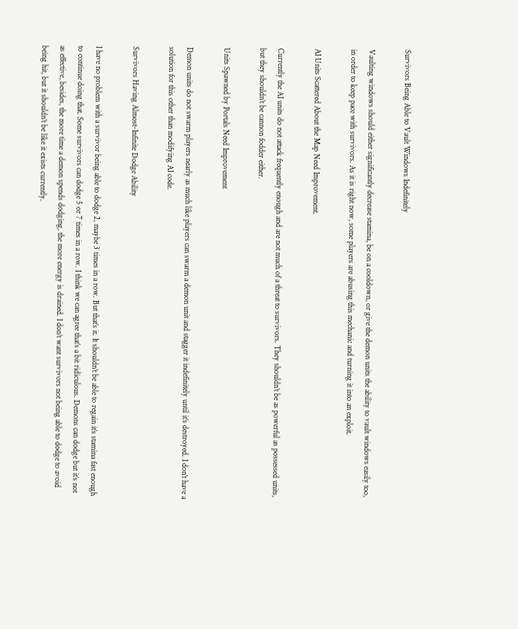Survivors Being Able to Vault Windows Indefinitely

Vaulting windows should either significantly decrease stamina, be on a cooldown, or give the demon units the ability to vault windows easily too, in order to keep pace with survivors. As it is right now, some players are abusing this mechanic and turning it into an exploit.

AI Units Scattered About the Map Need Improvement.

Currently the AI units do not attack frequently enough and are not much of a threat to survivors. They shouldn’t be as powerful as possessed units, but they shouldn’t be cannon fodder either.

Units Spawned by Portals Need Improvement

Demon units do not swarm players nearly as much like players can swarm a demon unit and stagger it indefinitely until it’s destroyed. I don’t have a solution for this other than modifying AI code.

Survivors Having Almost-Infinite Dodge Ability

I have no problem with a survivor being able to dodge 2, maybe 3 times in a row. But that’s it. It shouldn’t be able to regain it’s stamina fast enough to continue doing that. Some survivors can dodge 5 or 7 times in a row. I think we can agree that’s a bit ridiculous. Demons can dodge but it’s not as effective, besides, the more time a demon spends dodging, the more energy is drained. I don’t want survivors not being able to dodge to avoid being hit, but it shouldn’t be like it exists currently.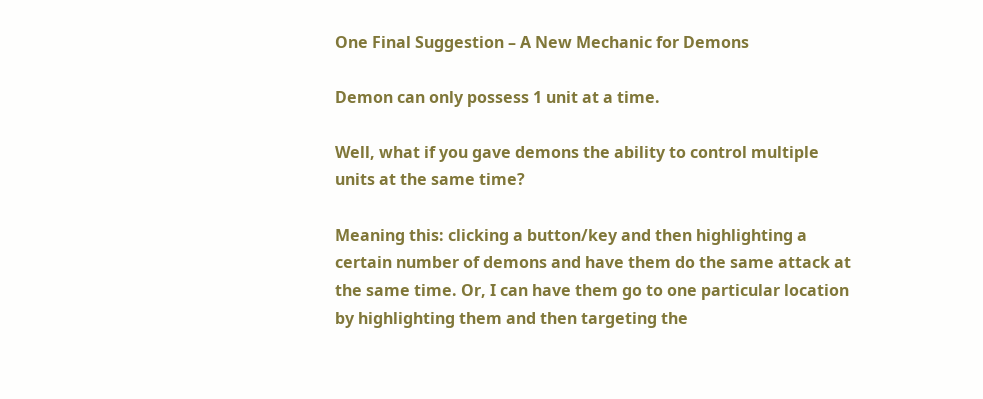One Final Suggestion – A New Mechanic for Demons

Demon can only possess 1 unit at a time.

Well, what if you gave demons the ability to control multiple units at the same time?

Meaning this: clicking a button/key and then highlighting a certain number of demons and have them do the same attack at the same time. Or, I can have them go to one particular location by highlighting them and then targeting the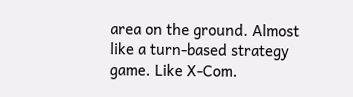area on the ground. Almost like a turn-based strategy game. Like X-Com.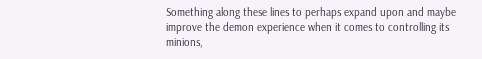Something along these lines to perhaps expand upon and maybe improve the demon experience when it comes to controlling its minions,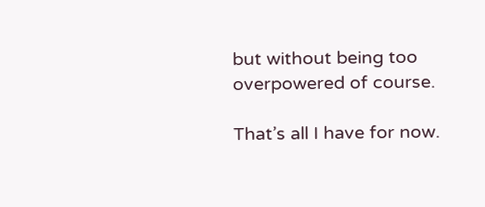but without being too overpowered of course.

That’s all I have for now.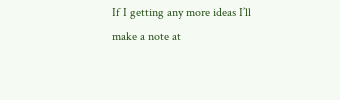If I getting any more ideas I’ll make a note at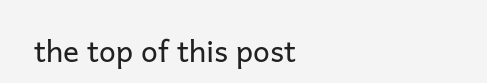the top of this post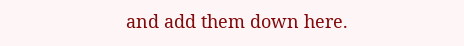and add them down here.